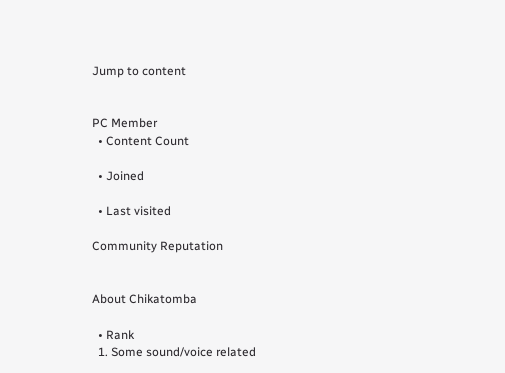Jump to content


PC Member
  • Content Count

  • Joined

  • Last visited

Community Reputation


About Chikatomba

  • Rank
  1. Some sound/voice related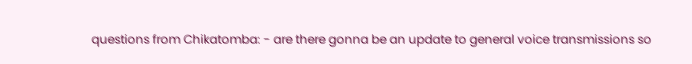questions from Chikatomba: - are there gonna be an update to general voice transmissions so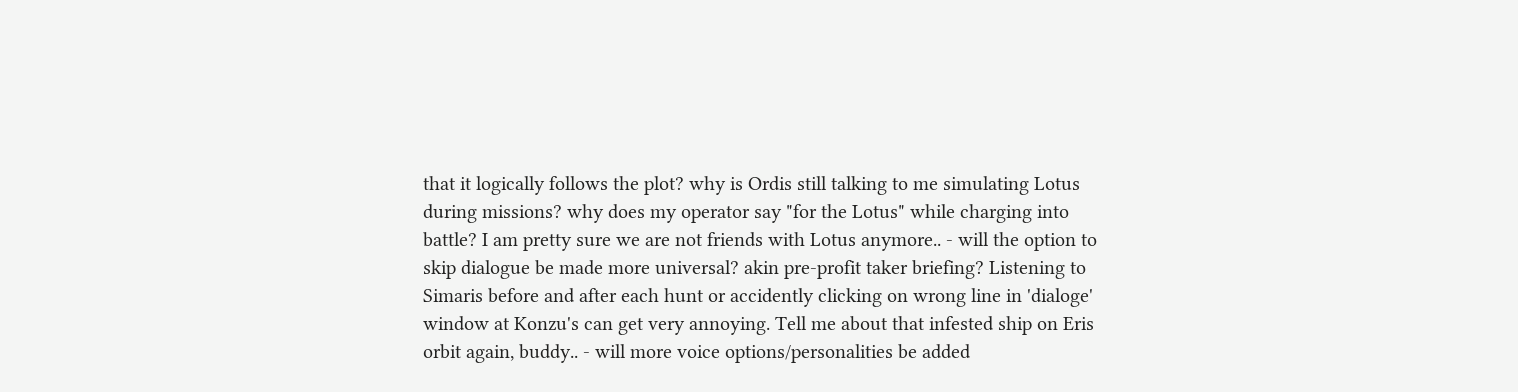that it logically follows the plot? why is Ordis still talking to me simulating Lotus during missions? why does my operator say "for the Lotus" while charging into battle? I am pretty sure we are not friends with Lotus anymore.. - will the option to skip dialogue be made more universal? akin pre-profit taker briefing? Listening to Simaris before and after each hunt or accidently clicking on wrong line in 'dialoge' window at Konzu's can get very annoying. Tell me about that infested ship on Eris orbit again, buddy.. - will more voice options/personalities be added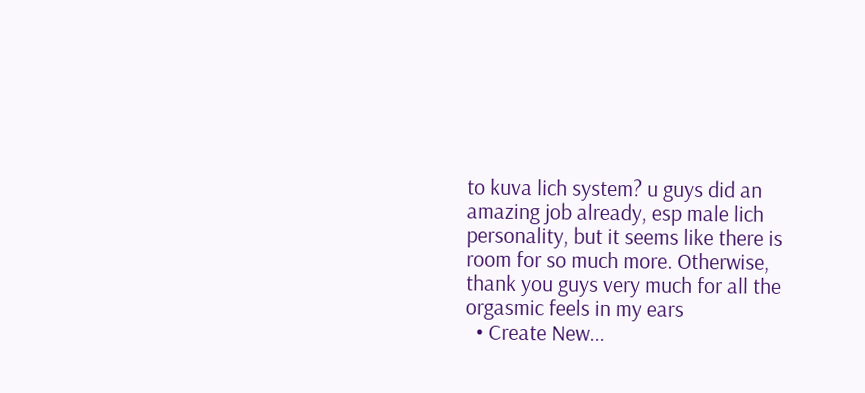to kuva lich system? u guys did an amazing job already, esp male lich personality, but it seems like there is room for so much more. Otherwise, thank you guys very much for all the orgasmic feels in my ears
  • Create New...